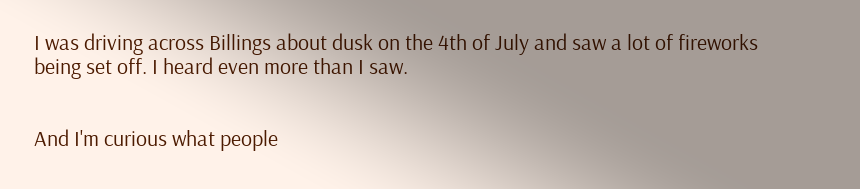I was driving across Billings about dusk on the 4th of July and saw a lot of fireworks being set off. I heard even more than I saw.


And I'm curious what people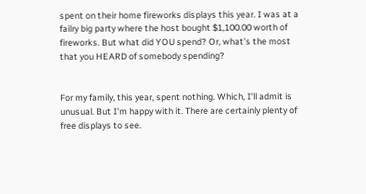spent on their home fireworks displays this year. I was at a failry big party where the host bought $1,100.00 worth of fireworks. But what did YOU spend? Or, what's the most that you HEARD of somebody spending?


For my family, this year, spent nothing. Which, I'll admit is unusual. But I'm happy with it. There are certainly plenty of free displays to see.